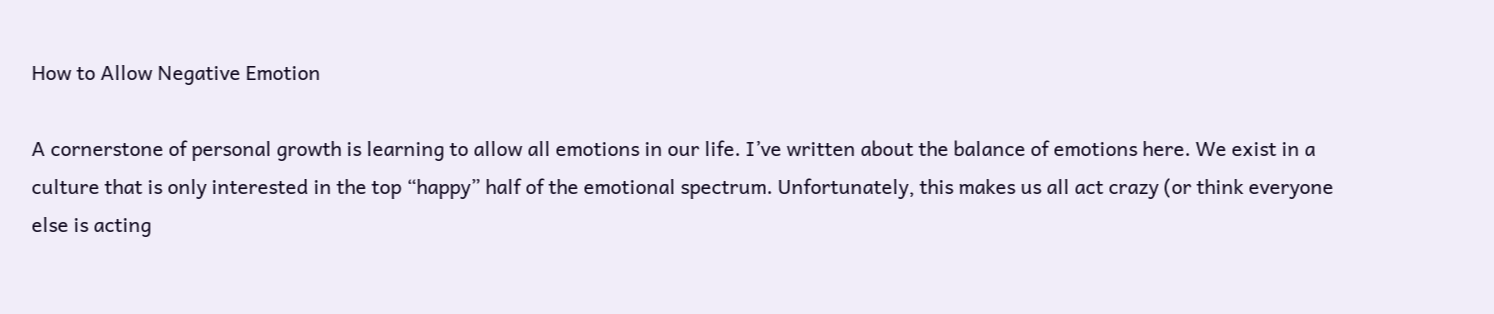How to Allow Negative Emotion

A cornerstone of personal growth is learning to allow all emotions in our life. I’ve written about the balance of emotions here. We exist in a culture that is only interested in the top “happy” half of the emotional spectrum. Unfortunately, this makes us all act crazy (or think everyone else is acting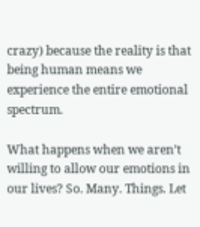crazy) because the reality is that being human means we experience the entire emotional spectrum.

What happens when we aren’t willing to allow our emotions in our lives? So. Many. Things. Let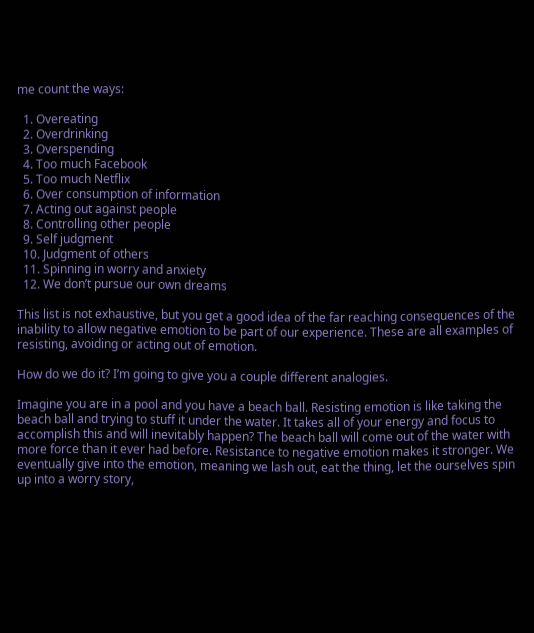me count the ways:

  1. Overeating
  2. Overdrinking
  3. Overspending
  4. Too much Facebook
  5. Too much Netflix
  6. Over consumption of information
  7. Acting out against people
  8. Controlling other people
  9. Self judgment
  10. Judgment of others
  11. Spinning in worry and anxiety
  12. We don’t pursue our own dreams

This list is not exhaustive, but you get a good idea of the far reaching consequences of the inability to allow negative emotion to be part of our experience. These are all examples of resisting, avoiding or acting out of emotion.

How do we do it? I’m going to give you a couple different analogies.

Imagine you are in a pool and you have a beach ball. Resisting emotion is like taking the beach ball and trying to stuff it under the water. It takes all of your energy and focus to accomplish this and will inevitably happen? The beach ball will come out of the water with more force than it ever had before. Resistance to negative emotion makes it stronger. We eventually give into the emotion, meaning we lash out, eat the thing, let the ourselves spin up into a worry story,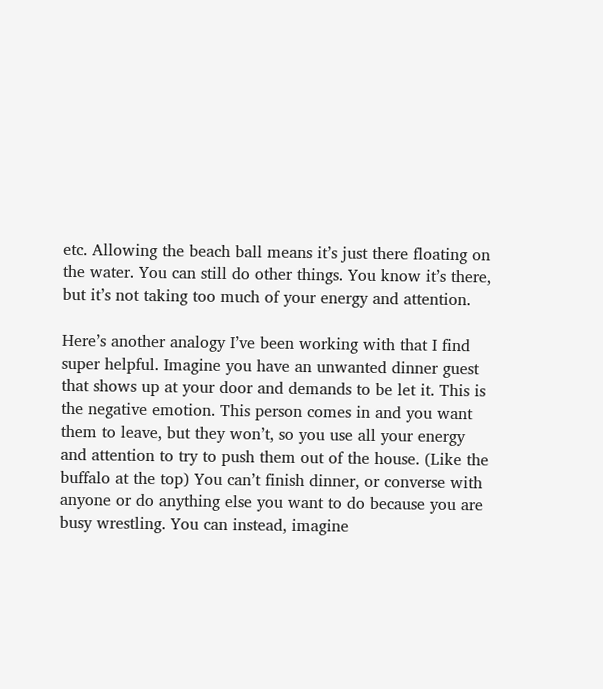etc. Allowing the beach ball means it’s just there floating on the water. You can still do other things. You know it’s there, but it’s not taking too much of your energy and attention.

Here’s another analogy I’ve been working with that I find super helpful. Imagine you have an unwanted dinner guest that shows up at your door and demands to be let it. This is the negative emotion. This person comes in and you want them to leave, but they won’t, so you use all your energy and attention to try to push them out of the house. (Like the buffalo at the top) You can’t finish dinner, or converse with anyone or do anything else you want to do because you are busy wrestling. You can instead, imagine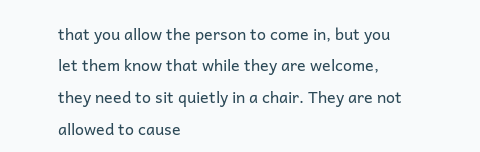that you allow the person to come in, but you let them know that while they are welcome, they need to sit quietly in a chair. They are not allowed to cause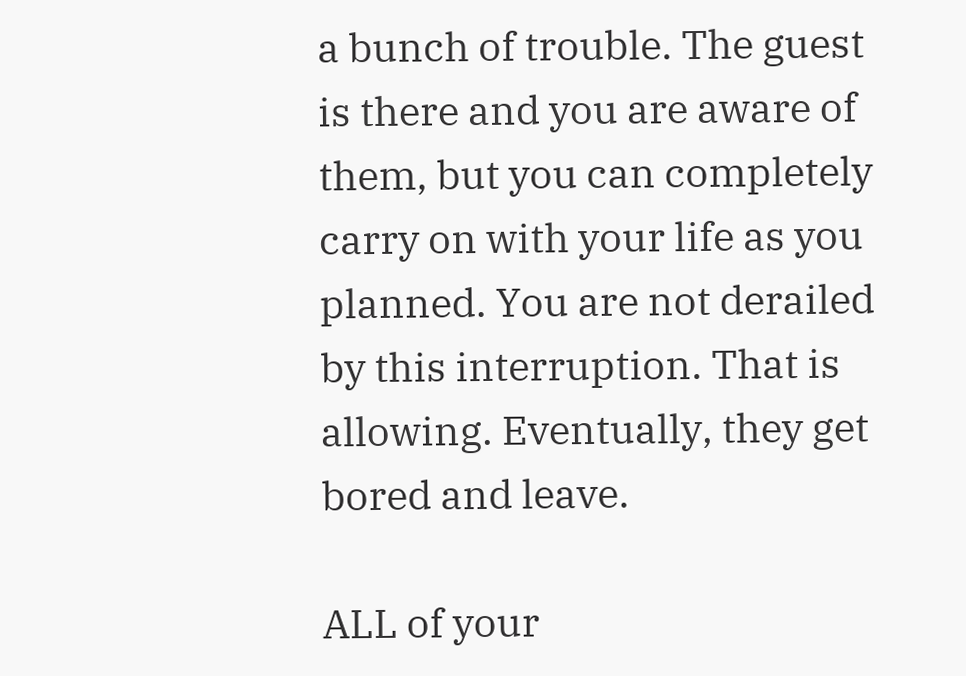a bunch of trouble. The guest is there and you are aware of them, but you can completely carry on with your life as you planned. You are not derailed by this interruption. That is allowing. Eventually, they get bored and leave.

ALL of your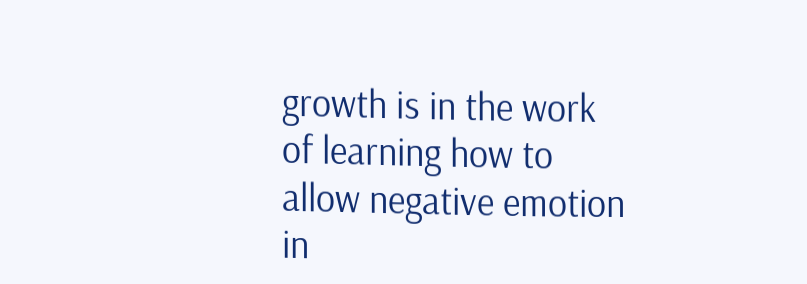growth is in the work of learning how to allow negative emotion in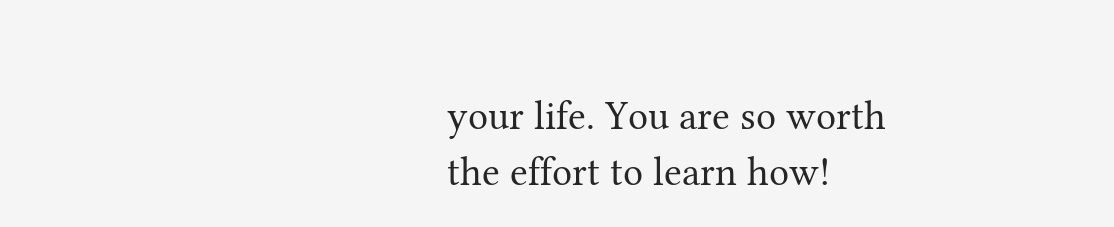your life. You are so worth the effort to learn how!